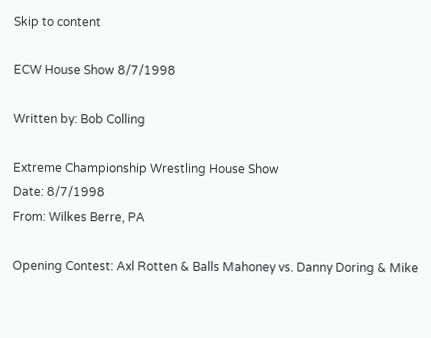Skip to content

ECW House Show 8/7/1998

Written by: Bob Colling

Extreme Championship Wrestling House Show
Date: 8/7/1998
From: Wilkes Berre, PA

Opening Contest: Axl Rotten & Balls Mahoney vs. Danny Doring & Mike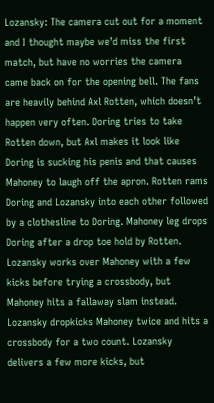Lozansky: The camera cut out for a moment and I thought maybe we’d miss the first match, but have no worries the camera came back on for the opening bell. The fans are heavily behind Axl Rotten, which doesn’t happen very often. Doring tries to take Rotten down, but Axl makes it look like Doring is sucking his penis and that causes Mahoney to laugh off the apron. Rotten rams Doring and Lozansky into each other followed by a clothesline to Doring. Mahoney leg drops Doring after a drop toe hold by Rotten. Lozansky works over Mahoney with a few kicks before trying a crossbody, but Mahoney hits a fallaway slam instead. Lozansky dropkicks Mahoney twice and hits a crossbody for a two count. Lozansky delivers a few more kicks, but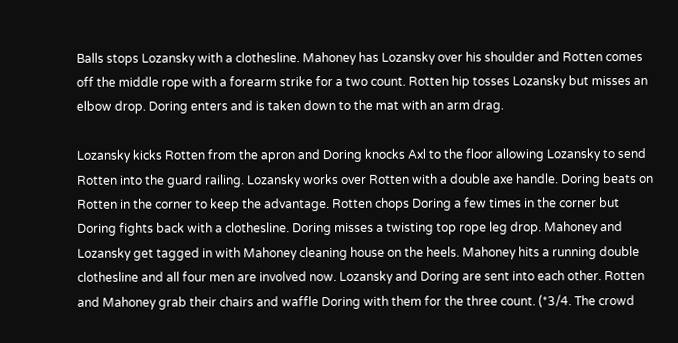Balls stops Lozansky with a clothesline. Mahoney has Lozansky over his shoulder and Rotten comes off the middle rope with a forearm strike for a two count. Rotten hip tosses Lozansky but misses an elbow drop. Doring enters and is taken down to the mat with an arm drag.

Lozansky kicks Rotten from the apron and Doring knocks Axl to the floor allowing Lozansky to send Rotten into the guard railing. Lozansky works over Rotten with a double axe handle. Doring beats on Rotten in the corner to keep the advantage. Rotten chops Doring a few times in the corner but Doring fights back with a clothesline. Doring misses a twisting top rope leg drop. Mahoney and Lozansky get tagged in with Mahoney cleaning house on the heels. Mahoney hits a running double clothesline and all four men are involved now. Lozansky and Doring are sent into each other. Rotten and Mahoney grab their chairs and waffle Doring with them for the three count. (*3/4. The crowd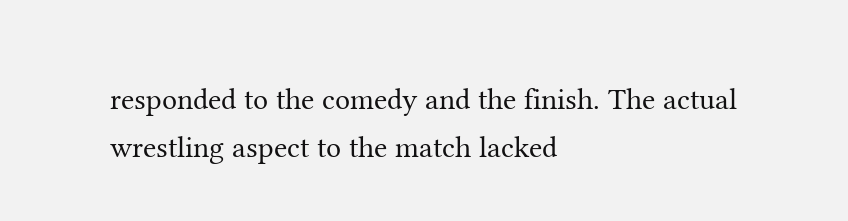responded to the comedy and the finish. The actual wrestling aspect to the match lacked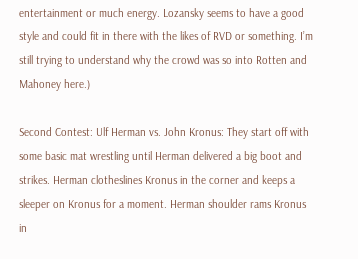entertainment or much energy. Lozansky seems to have a good style and could fit in there with the likes of RVD or something. I’m still trying to understand why the crowd was so into Rotten and Mahoney here.)

Second Contest: Ulf Herman vs. John Kronus: They start off with some basic mat wrestling until Herman delivered a big boot and strikes. Herman clotheslines Kronus in the corner and keeps a sleeper on Kronus for a moment. Herman shoulder rams Kronus in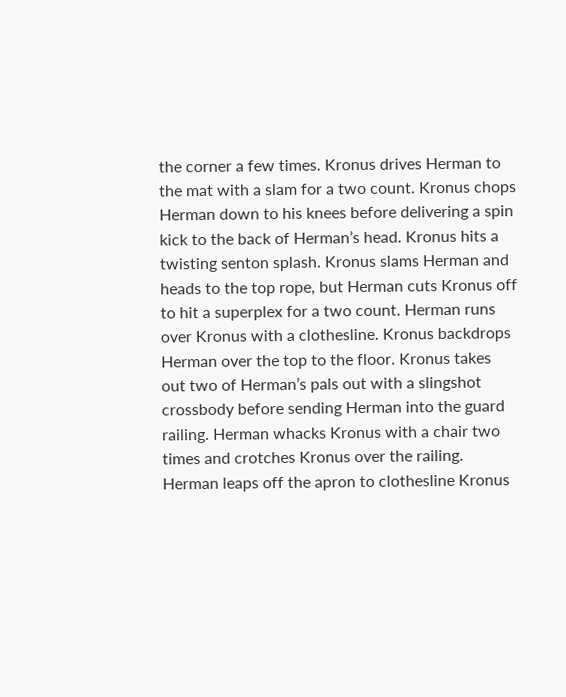the corner a few times. Kronus drives Herman to the mat with a slam for a two count. Kronus chops Herman down to his knees before delivering a spin kick to the back of Herman’s head. Kronus hits a twisting senton splash. Kronus slams Herman and heads to the top rope, but Herman cuts Kronus off to hit a superplex for a two count. Herman runs over Kronus with a clothesline. Kronus backdrops Herman over the top to the floor. Kronus takes out two of Herman’s pals out with a slingshot crossbody before sending Herman into the guard railing. Herman whacks Kronus with a chair two times and crotches Kronus over the railing. Herman leaps off the apron to clothesline Kronus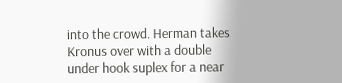into the crowd. Herman takes Kronus over with a double under hook suplex for a near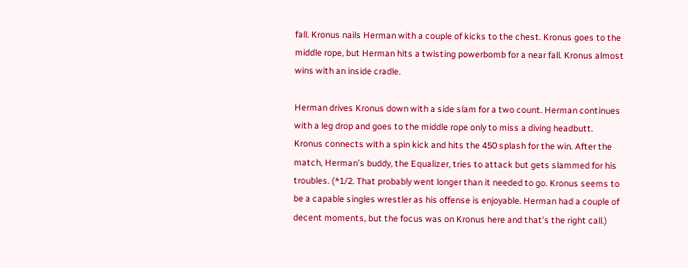fall. Kronus nails Herman with a couple of kicks to the chest. Kronus goes to the middle rope, but Herman hits a twisting powerbomb for a near fall. Kronus almost wins with an inside cradle.

Herman drives Kronus down with a side slam for a two count. Herman continues with a leg drop and goes to the middle rope only to miss a diving headbutt. Kronus connects with a spin kick and hits the 450 splash for the win. After the match, Herman’s buddy, the Equalizer, tries to attack but gets slammed for his troubles. (*1/2. That probably went longer than it needed to go. Kronus seems to be a capable singles wrestler as his offense is enjoyable. Herman had a couple of decent moments, but the focus was on Kronus here and that’s the right call.)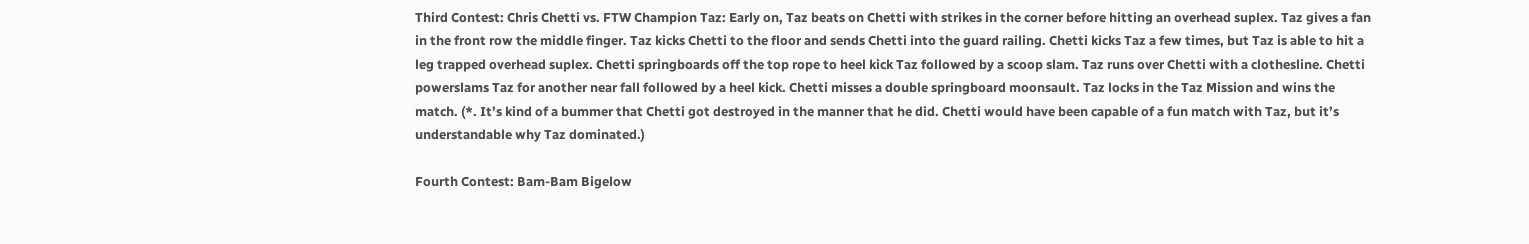Third Contest: Chris Chetti vs. FTW Champion Taz: Early on, Taz beats on Chetti with strikes in the corner before hitting an overhead suplex. Taz gives a fan in the front row the middle finger. Taz kicks Chetti to the floor and sends Chetti into the guard railing. Chetti kicks Taz a few times, but Taz is able to hit a leg trapped overhead suplex. Chetti springboards off the top rope to heel kick Taz followed by a scoop slam. Taz runs over Chetti with a clothesline. Chetti powerslams Taz for another near fall followed by a heel kick. Chetti misses a double springboard moonsault. Taz locks in the Taz Mission and wins the match. (*. It’s kind of a bummer that Chetti got destroyed in the manner that he did. Chetti would have been capable of a fun match with Taz, but it’s understandable why Taz dominated.)

Fourth Contest: Bam-Bam Bigelow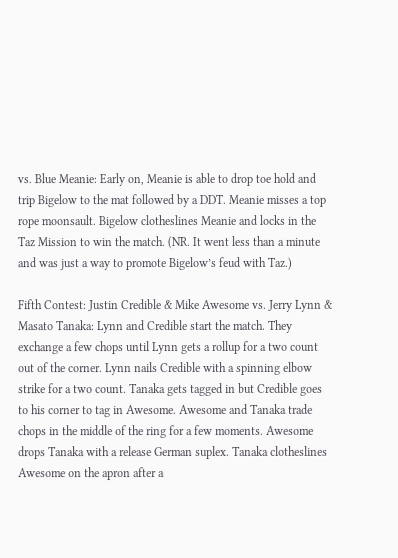vs. Blue Meanie: Early on, Meanie is able to drop toe hold and trip Bigelow to the mat followed by a DDT. Meanie misses a top rope moonsault. Bigelow clotheslines Meanie and locks in the Taz Mission to win the match. (NR. It went less than a minute and was just a way to promote Bigelow’s feud with Taz.)

Fifth Contest: Justin Credible & Mike Awesome vs. Jerry Lynn & Masato Tanaka: Lynn and Credible start the match. They exchange a few chops until Lynn gets a rollup for a two count out of the corner. Lynn nails Credible with a spinning elbow strike for a two count. Tanaka gets tagged in but Credible goes to his corner to tag in Awesome. Awesome and Tanaka trade chops in the middle of the ring for a few moments. Awesome drops Tanaka with a release German suplex. Tanaka clotheslines Awesome on the apron after a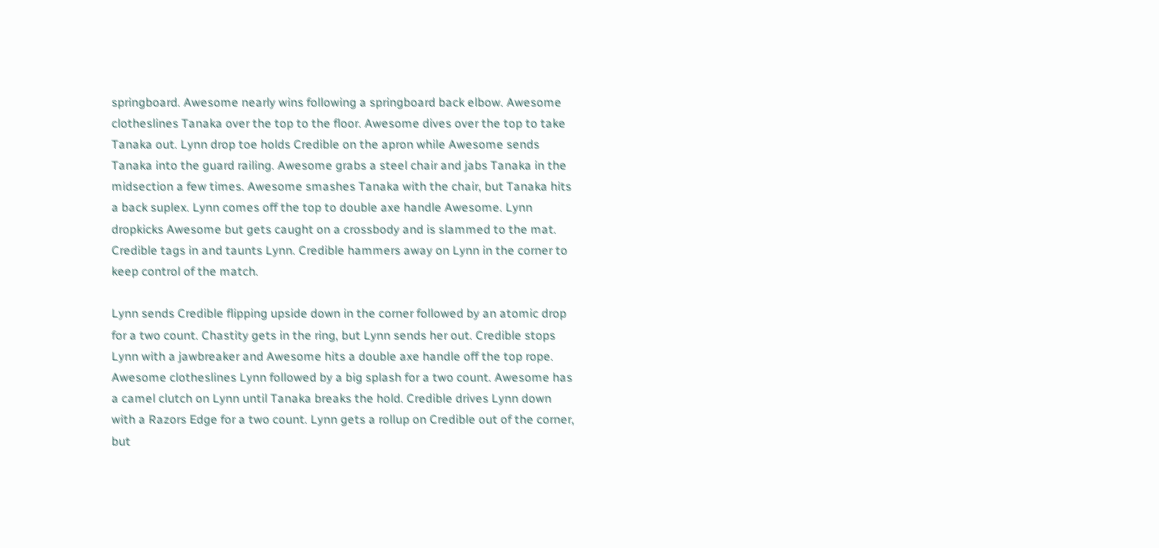springboard. Awesome nearly wins following a springboard back elbow. Awesome clotheslines Tanaka over the top to the floor. Awesome dives over the top to take Tanaka out. Lynn drop toe holds Credible on the apron while Awesome sends Tanaka into the guard railing. Awesome grabs a steel chair and jabs Tanaka in the midsection a few times. Awesome smashes Tanaka with the chair, but Tanaka hits a back suplex. Lynn comes off the top to double axe handle Awesome. Lynn dropkicks Awesome but gets caught on a crossbody and is slammed to the mat. Credible tags in and taunts Lynn. Credible hammers away on Lynn in the corner to keep control of the match.

Lynn sends Credible flipping upside down in the corner followed by an atomic drop for a two count. Chastity gets in the ring, but Lynn sends her out. Credible stops Lynn with a jawbreaker and Awesome hits a double axe handle off the top rope. Awesome clotheslines Lynn followed by a big splash for a two count. Awesome has a camel clutch on Lynn until Tanaka breaks the hold. Credible drives Lynn down with a Razors Edge for a two count. Lynn gets a rollup on Credible out of the corner, but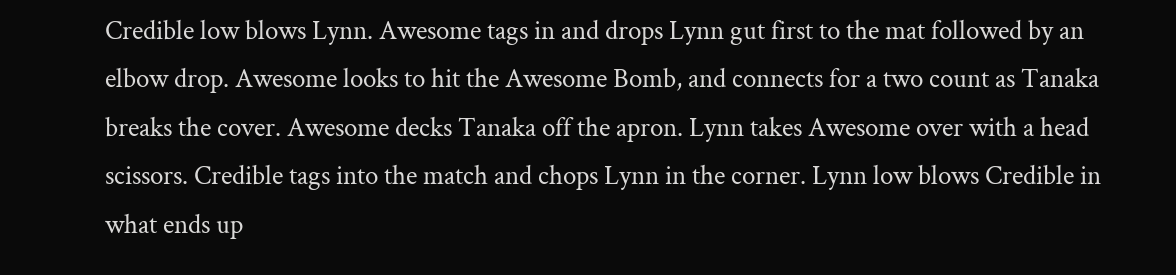Credible low blows Lynn. Awesome tags in and drops Lynn gut first to the mat followed by an elbow drop. Awesome looks to hit the Awesome Bomb, and connects for a two count as Tanaka breaks the cover. Awesome decks Tanaka off the apron. Lynn takes Awesome over with a head scissors. Credible tags into the match and chops Lynn in the corner. Lynn low blows Credible in what ends up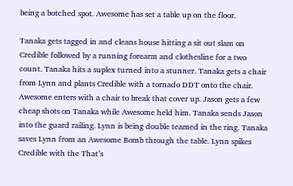being a botched spot. Awesome has set a table up on the floor.

Tanaka gets tagged in and cleans house hitting a sit out slam on Credible followed by a running forearm and clothesline for a two count. Tanaka hits a suplex turned into a stunner. Tanaka gets a chair from Lynn and plants Credible with a tornado DDT onto the chair. Awesome enters with a chair to break that cover up. Jason gets a few cheap shots on Tanaka while Awesome held him. Tanaka sends Jason into the guard railing. Lynn is being double teamed in the ring. Tanaka saves Lynn from an Awesome Bomb through the table. Lynn spikes Credible with the That’s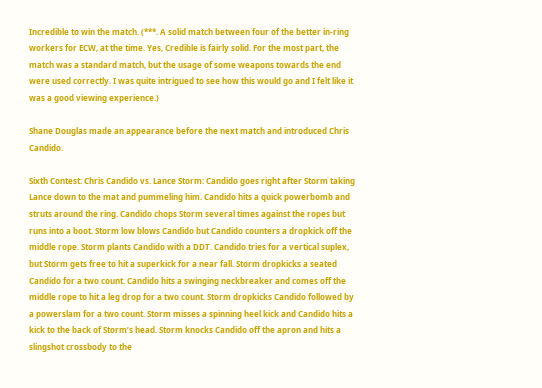Incredible to win the match. (***. A solid match between four of the better in-ring workers for ECW, at the time. Yes, Credible is fairly solid. For the most part, the match was a standard match, but the usage of some weapons towards the end were used correctly. I was quite intrigued to see how this would go and I felt like it was a good viewing experience.)

Shane Douglas made an appearance before the next match and introduced Chris Candido.

Sixth Contest: Chris Candido vs. Lance Storm: Candido goes right after Storm taking Lance down to the mat and pummeling him. Candido hits a quick powerbomb and struts around the ring. Candido chops Storm several times against the ropes but runs into a boot. Storm low blows Candido but Candido counters a dropkick off the middle rope. Storm plants Candido with a DDT. Candido tries for a vertical suplex, but Storm gets free to hit a superkick for a near fall. Storm dropkicks a seated Candido for a two count. Candido hits a swinging neckbreaker and comes off the middle rope to hit a leg drop for a two count. Storm dropkicks Candido followed by a powerslam for a two count. Storm misses a spinning heel kick and Candido hits a kick to the back of Storm’s head. Storm knocks Candido off the apron and hits a slingshot crossbody to the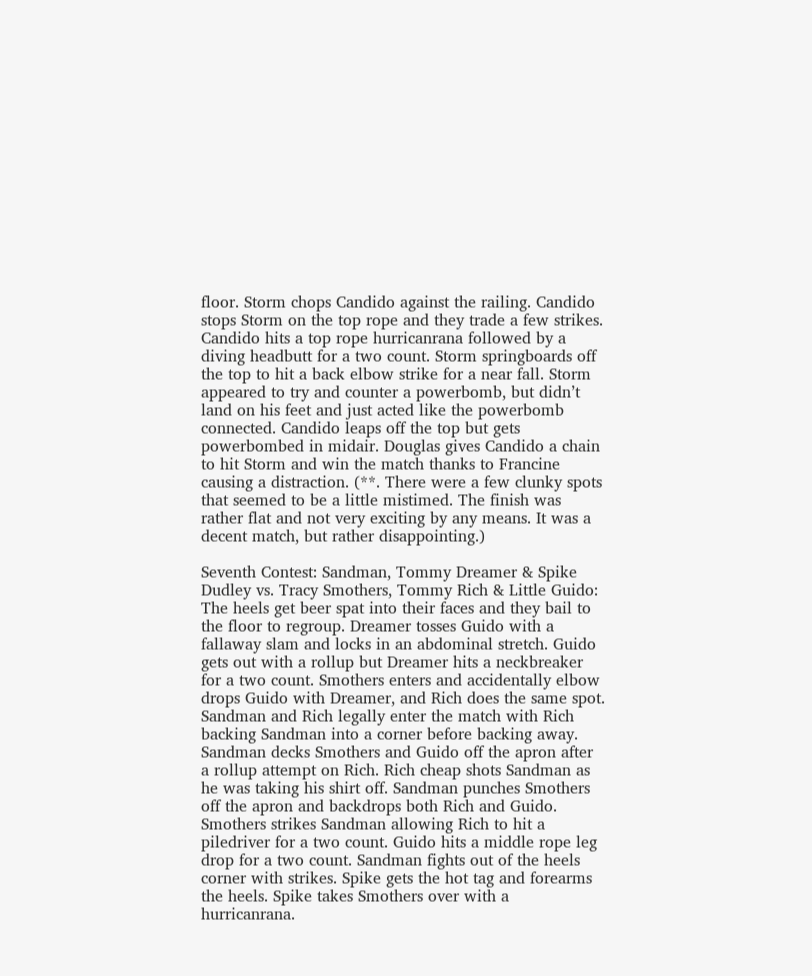floor. Storm chops Candido against the railing. Candido stops Storm on the top rope and they trade a few strikes. Candido hits a top rope hurricanrana followed by a diving headbutt for a two count. Storm springboards off the top to hit a back elbow strike for a near fall. Storm appeared to try and counter a powerbomb, but didn’t land on his feet and just acted like the powerbomb connected. Candido leaps off the top but gets powerbombed in midair. Douglas gives Candido a chain to hit Storm and win the match thanks to Francine causing a distraction. (**. There were a few clunky spots that seemed to be a little mistimed. The finish was rather flat and not very exciting by any means. It was a decent match, but rather disappointing.)

Seventh Contest: Sandman, Tommy Dreamer & Spike Dudley vs. Tracy Smothers, Tommy Rich & Little Guido: The heels get beer spat into their faces and they bail to the floor to regroup. Dreamer tosses Guido with a fallaway slam and locks in an abdominal stretch. Guido gets out with a rollup but Dreamer hits a neckbreaker for a two count. Smothers enters and accidentally elbow drops Guido with Dreamer, and Rich does the same spot. Sandman and Rich legally enter the match with Rich backing Sandman into a corner before backing away. Sandman decks Smothers and Guido off the apron after a rollup attempt on Rich. Rich cheap shots Sandman as he was taking his shirt off. Sandman punches Smothers off the apron and backdrops both Rich and Guido. Smothers strikes Sandman allowing Rich to hit a piledriver for a two count. Guido hits a middle rope leg drop for a two count. Sandman fights out of the heels corner with strikes. Spike gets the hot tag and forearms the heels. Spike takes Smothers over with a hurricanrana.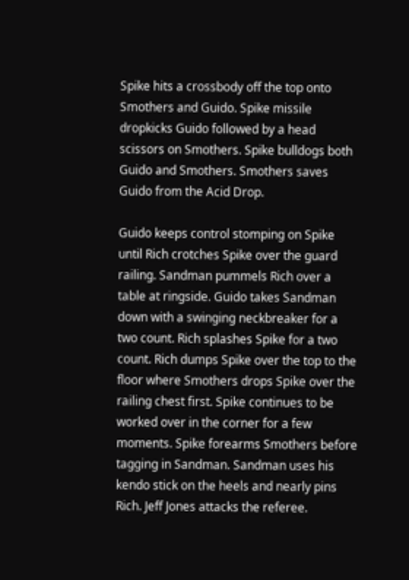Spike hits a crossbody off the top onto Smothers and Guido. Spike missile dropkicks Guido followed by a head scissors on Smothers. Spike bulldogs both Guido and Smothers. Smothers saves Guido from the Acid Drop.

Guido keeps control stomping on Spike until Rich crotches Spike over the guard railing. Sandman pummels Rich over a table at ringside. Guido takes Sandman down with a swinging neckbreaker for a two count. Rich splashes Spike for a two count. Rich dumps Spike over the top to the floor where Smothers drops Spike over the railing chest first. Spike continues to be worked over in the corner for a few moments. Spike forearms Smothers before tagging in Sandman. Sandman uses his kendo stick on the heels and nearly pins Rich. Jeff Jones attacks the referee.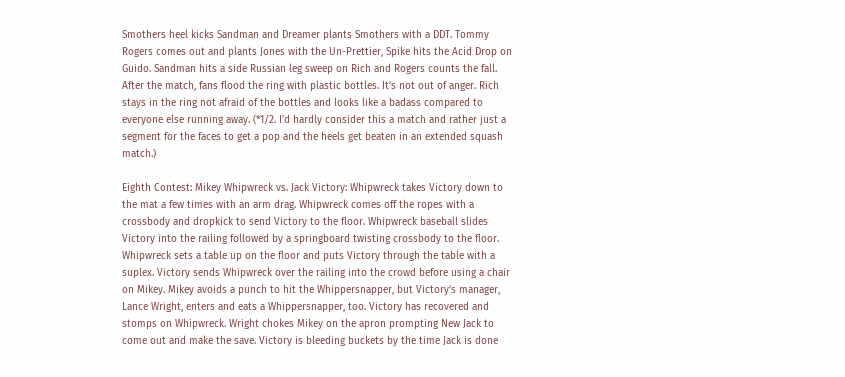Smothers heel kicks Sandman and Dreamer plants Smothers with a DDT. Tommy Rogers comes out and plants Jones with the Un-Prettier, Spike hits the Acid Drop on Guido. Sandman hits a side Russian leg sweep on Rich and Rogers counts the fall. After the match, fans flood the ring with plastic bottles. It’s not out of anger. Rich stays in the ring not afraid of the bottles and looks like a badass compared to everyone else running away. (*1/2. I’d hardly consider this a match and rather just a segment for the faces to get a pop and the heels get beaten in an extended squash match.)

Eighth Contest: Mikey Whipwreck vs. Jack Victory: Whipwreck takes Victory down to the mat a few times with an arm drag. Whipwreck comes off the ropes with a crossbody and dropkick to send Victory to the floor. Whipwreck baseball slides Victory into the railing followed by a springboard twisting crossbody to the floor. Whipwreck sets a table up on the floor and puts Victory through the table with a suplex. Victory sends Whipwreck over the railing into the crowd before using a chair on Mikey. Mikey avoids a punch to hit the Whippersnapper, but Victory’s manager, Lance Wright, enters and eats a Whippersnapper, too. Victory has recovered and stomps on Whipwreck. Wright chokes Mikey on the apron prompting New Jack to come out and make the save. Victory is bleeding buckets by the time Jack is done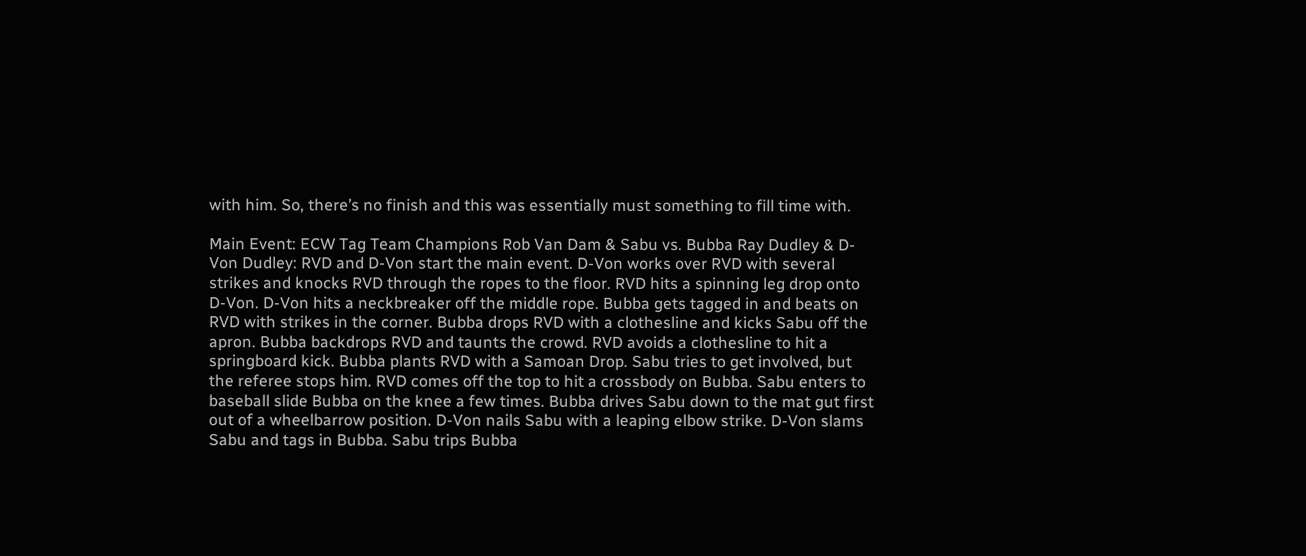with him. So, there’s no finish and this was essentially must something to fill time with.

Main Event: ECW Tag Team Champions Rob Van Dam & Sabu vs. Bubba Ray Dudley & D-Von Dudley: RVD and D-Von start the main event. D-Von works over RVD with several strikes and knocks RVD through the ropes to the floor. RVD hits a spinning leg drop onto D-Von. D-Von hits a neckbreaker off the middle rope. Bubba gets tagged in and beats on RVD with strikes in the corner. Bubba drops RVD with a clothesline and kicks Sabu off the apron. Bubba backdrops RVD and taunts the crowd. RVD avoids a clothesline to hit a springboard kick. Bubba plants RVD with a Samoan Drop. Sabu tries to get involved, but the referee stops him. RVD comes off the top to hit a crossbody on Bubba. Sabu enters to baseball slide Bubba on the knee a few times. Bubba drives Sabu down to the mat gut first out of a wheelbarrow position. D-Von nails Sabu with a leaping elbow strike. D-Von slams Sabu and tags in Bubba. Sabu trips Bubba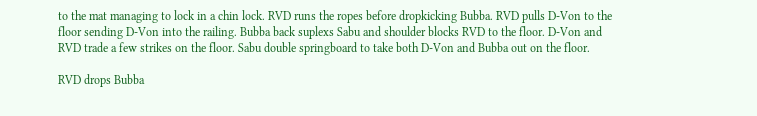to the mat managing to lock in a chin lock. RVD runs the ropes before dropkicking Bubba. RVD pulls D-Von to the floor sending D-Von into the railing. Bubba back suplexs Sabu and shoulder blocks RVD to the floor. D-Von and RVD trade a few strikes on the floor. Sabu double springboard to take both D-Von and Bubba out on the floor.

RVD drops Bubba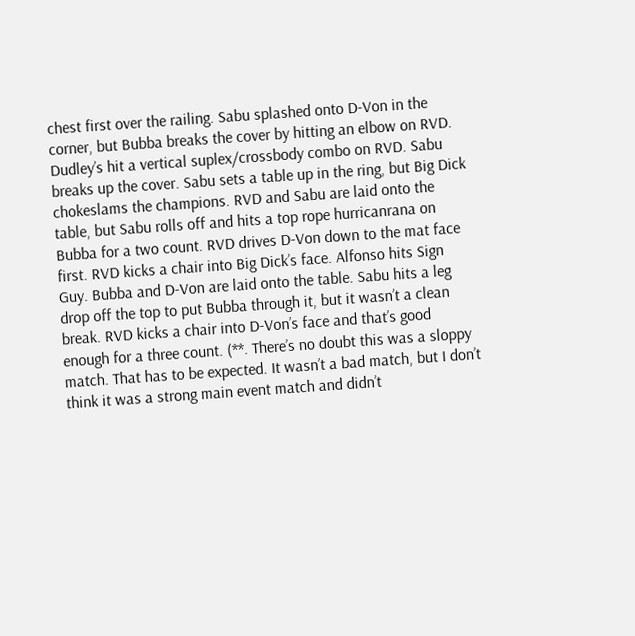chest first over the railing. Sabu splashed onto D-Von in the corner, but Bubba breaks the cover by hitting an elbow on RVD. Dudley’s hit a vertical suplex/crossbody combo on RVD. Sabu breaks up the cover. Sabu sets a table up in the ring, but Big Dick chokeslams the champions. RVD and Sabu are laid onto the table, but Sabu rolls off and hits a top rope hurricanrana on Bubba for a two count. RVD drives D-Von down to the mat face first. RVD kicks a chair into Big Dick’s face. Alfonso hits Sign Guy. Bubba and D-Von are laid onto the table. Sabu hits a leg drop off the top to put Bubba through it, but it wasn’t a clean break. RVD kicks a chair into D-Von’s face and that’s good enough for a three count. (**. There’s no doubt this was a sloppy match. That has to be expected. It wasn’t a bad match, but I don’t think it was a strong main event match and didn’t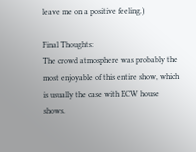leave me on a positive feeling.)

Final Thoughts:
The crowd atmosphere was probably the most enjoyable of this entire show, which is usually the case with ECW house shows.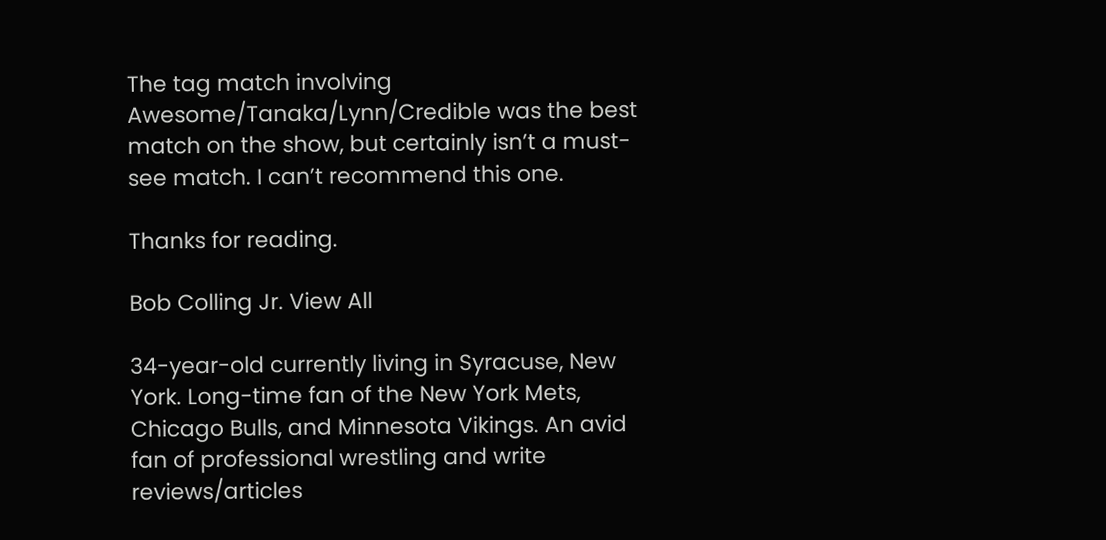The tag match involving Awesome/Tanaka/Lynn/Credible was the best match on the show, but certainly isn’t a must-see match. I can’t recommend this one.

Thanks for reading.

Bob Colling Jr. View All

34-year-old currently living in Syracuse, New York. Long-time fan of the New York Mets, Chicago Bulls, and Minnesota Vikings. An avid fan of professional wrestling and write reviews/articles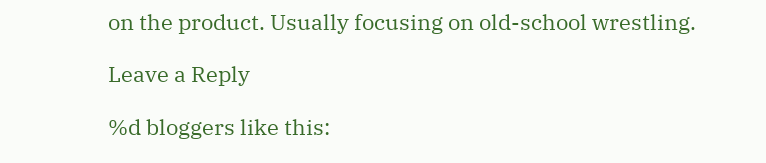on the product. Usually focusing on old-school wrestling.

Leave a Reply

%d bloggers like this: